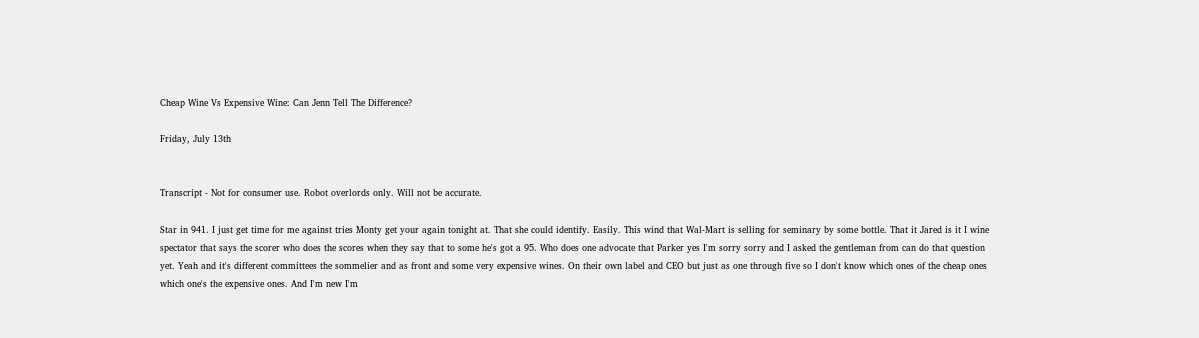Cheap Wine Vs Expensive Wine: Can Jenn Tell The Difference?

Friday, July 13th


Transcript - Not for consumer use. Robot overlords only. Will not be accurate.

Star in 941. I just get time for me against tries Monty get your again tonight at. That she could identify. Easily. This wind that Wal-Mart is selling for seminary by some bottle. That it Jared is it I wine spectator that says the scorer who does the scores when they say that to some he's got a 95. Who does one advocate that Parker yes I'm sorry sorry and I asked the gentleman from can do that question yet. Yeah and it's different committees the sommelier and as front and some very expensive wines. On their own label and CEO but just as one through five so I don't know which ones of the cheap ones which one's the expensive ones. And I'm new I'm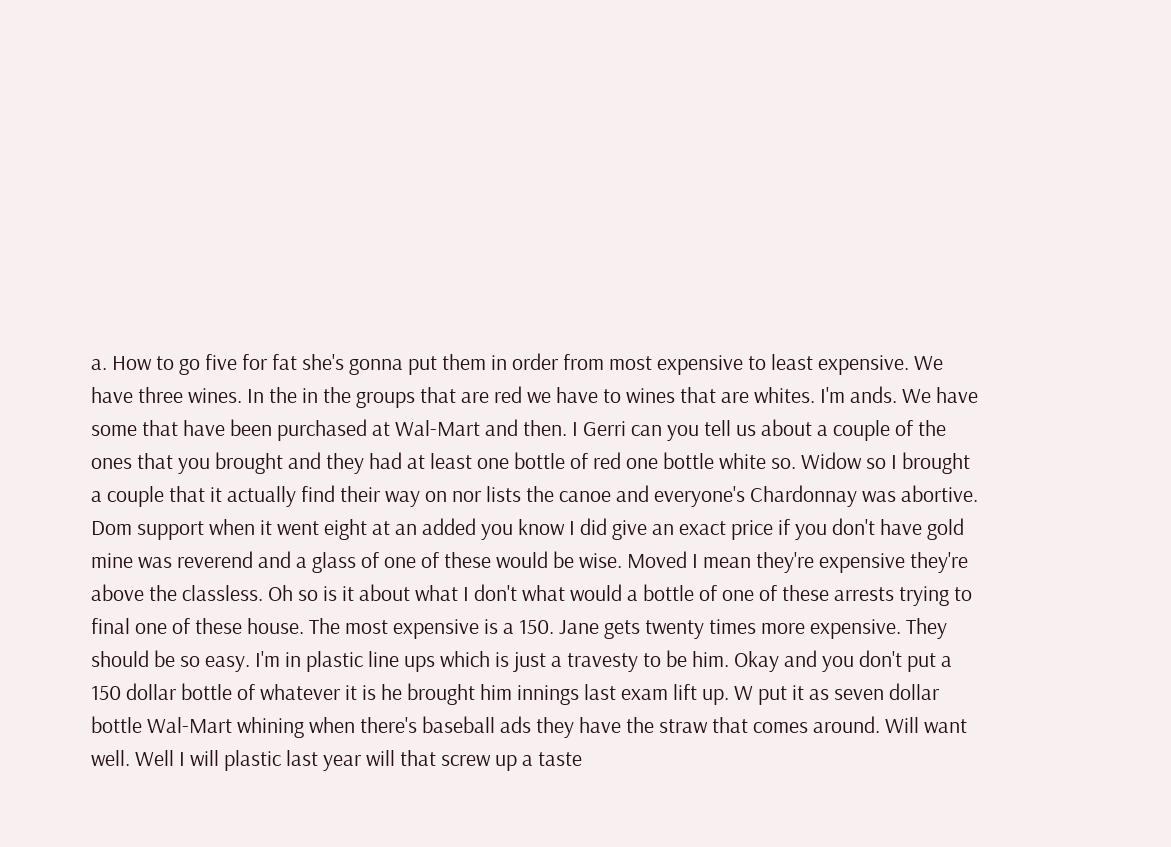a. How to go five for fat she's gonna put them in order from most expensive to least expensive. We have three wines. In the in the groups that are red we have to wines that are whites. I'm ands. We have some that have been purchased at Wal-Mart and then. I Gerri can you tell us about a couple of the ones that you brought and they had at least one bottle of red one bottle white so. Widow so I brought a couple that it actually find their way on nor lists the canoe and everyone's Chardonnay was abortive. Dom support when it went eight at an added you know I did give an exact price if you don't have gold mine was reverend and a glass of one of these would be wise. Moved I mean they're expensive they're above the classless. Oh so is it about what I don't what would a bottle of one of these arrests trying to final one of these house. The most expensive is a 150. Jane gets twenty times more expensive. They should be so easy. I'm in plastic line ups which is just a travesty to be him. Okay and you don't put a 150 dollar bottle of whatever it is he brought him innings last exam lift up. W put it as seven dollar bottle Wal-Mart whining when there's baseball ads they have the straw that comes around. Will want well. Well I will plastic last year will that screw up a taste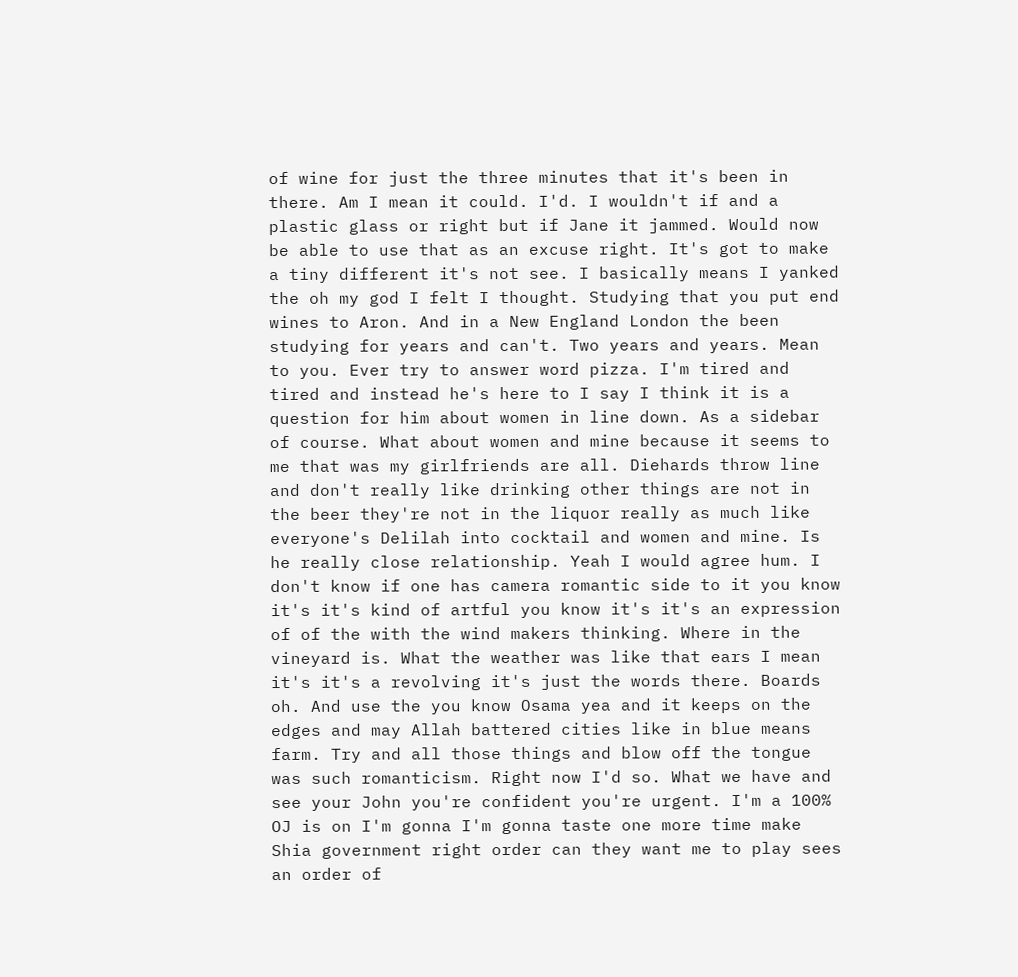of wine for just the three minutes that it's been in there. Am I mean it could. I'd. I wouldn't if and a plastic glass or right but if Jane it jammed. Would now be able to use that as an excuse right. It's got to make a tiny different it's not see. I basically means I yanked the oh my god I felt I thought. Studying that you put end wines to Aron. And in a New England London the been studying for years and can't. Two years and years. Mean to you. Ever try to answer word pizza. I'm tired and tired and instead he's here to I say I think it is a question for him about women in line down. As a sidebar of course. What about women and mine because it seems to me that was my girlfriends are all. Diehards throw line and don't really like drinking other things are not in the beer they're not in the liquor really as much like everyone's Delilah into cocktail and women and mine. Is he really close relationship. Yeah I would agree hum. I don't know if one has camera romantic side to it you know it's it's kind of artful you know it's it's an expression of of the with the wind makers thinking. Where in the vineyard is. What the weather was like that ears I mean it's it's a revolving it's just the words there. Boards oh. And use the you know Osama yea and it keeps on the edges and may Allah battered cities like in blue means farm. Try and all those things and blow off the tongue was such romanticism. Right now I'd so. What we have and see your John you're confident you're urgent. I'm a 100% OJ is on I'm gonna I'm gonna taste one more time make Shia government right order can they want me to play sees an order of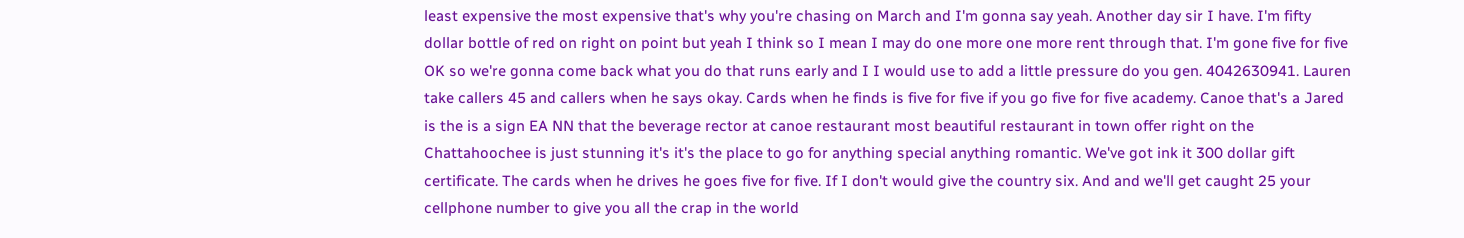least expensive the most expensive that's why you're chasing on March and I'm gonna say yeah. Another day sir I have. I'm fifty dollar bottle of red on right on point but yeah I think so I mean I may do one more one more rent through that. I'm gone five for five OK so we're gonna come back what you do that runs early and I I would use to add a little pressure do you gen. 4042630941. Lauren take callers 45 and callers when he says okay. Cards when he finds is five for five if you go five for five academy. Canoe that's a Jared is the is a sign EA NN that the beverage rector at canoe restaurant most beautiful restaurant in town offer right on the Chattahoochee is just stunning it's it's the place to go for anything special anything romantic. We've got ink it 300 dollar gift certificate. The cards when he drives he goes five for five. If I don't would give the country six. And and we'll get caught 25 your cellphone number to give you all the crap in the world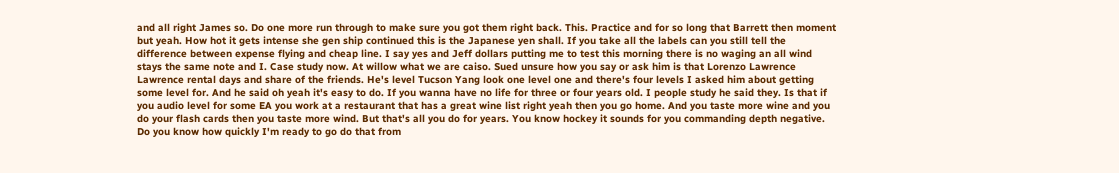and all right James so. Do one more run through to make sure you got them right back. This. Practice and for so long that Barrett then moment but yeah. How hot it gets intense she gen ship continued this is the Japanese yen shall. If you take all the labels can you still tell the difference between expense flying and cheap line. I say yes and Jeff dollars putting me to test this morning there is no waging an all wind stays the same note and I. Case study now. At willow what we are caiso. Sued unsure how you say or ask him is that Lorenzo Lawrence Lawrence rental days and share of the friends. He's level Tucson Yang look one level one and there's four levels I asked him about getting some level for. And he said oh yeah it's easy to do. If you wanna have no life for three or four years old. I people study he said they. Is that if you audio level for some EA you work at a restaurant that has a great wine list right yeah then you go home. And you taste more wine and you do your flash cards then you taste more wind. But that's all you do for years. You know hockey it sounds for you commanding depth negative. Do you know how quickly I'm ready to go do that from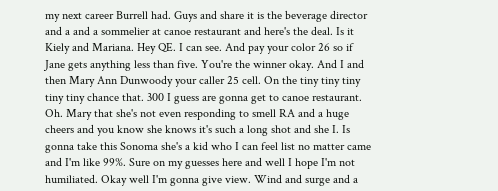my next career Burrell had. Guys and share it is the beverage director and a and a sommelier at canoe restaurant and here's the deal. Is it Kiely and Mariana. Hey QE. I can see. And pay your color 26 so if Jane gets anything less than five. You're the winner okay. And I and then Mary Ann Dunwoody your caller 25 cell. On the tiny tiny tiny tiny tiny chance that. 300 I guess are gonna get to canoe restaurant. Oh. Mary that she's not even responding to smell RA and a huge cheers and you know she knows it's such a long shot and she I. Is gonna take this Sonoma she's a kid who I can feel list no matter came and I'm like 99%. Sure on my guesses here and well I hope I'm not humiliated. Okay well I'm gonna give view. Wind and surge and a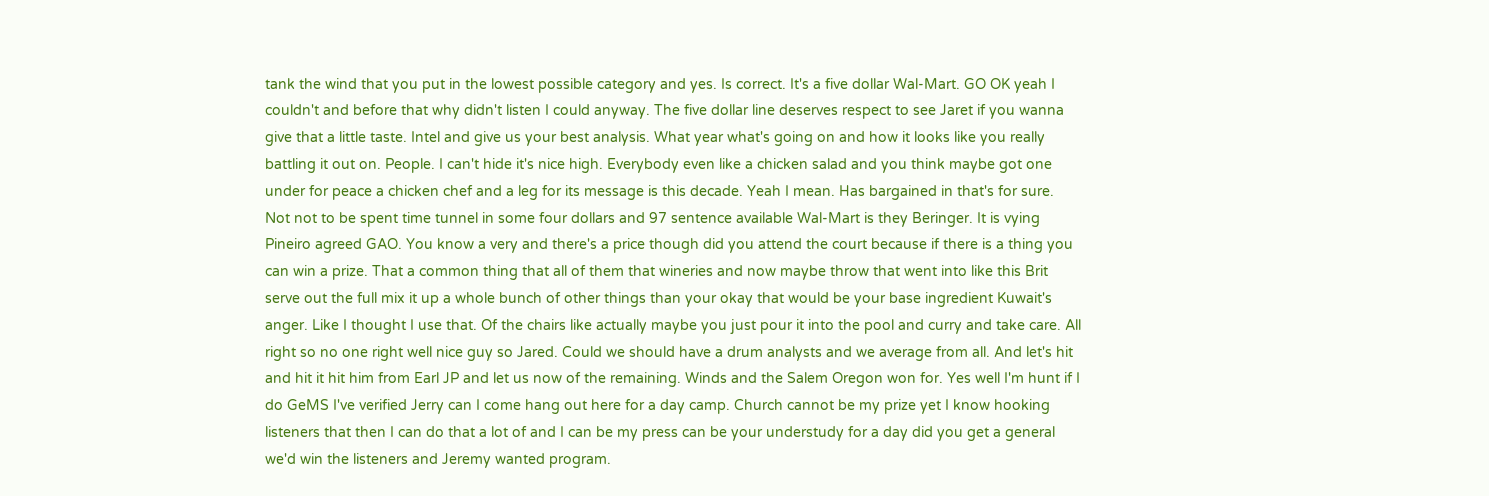tank the wind that you put in the lowest possible category and yes. Is correct. It's a five dollar Wal-Mart. GO OK yeah I couldn't and before that why didn't listen I could anyway. The five dollar line deserves respect to see Jaret if you wanna give that a little taste. Intel and give us your best analysis. What year what's going on and how it looks like you really battling it out on. People. I can't hide it's nice high. Everybody even like a chicken salad and you think maybe got one under for peace a chicken chef and a leg for its message is this decade. Yeah I mean. Has bargained in that's for sure. Not not to be spent time tunnel in some four dollars and 97 sentence available Wal-Mart is they Beringer. It is vying Pineiro agreed GAO. You know a very and there's a price though did you attend the court because if there is a thing you can win a prize. That a common thing that all of them that wineries and now maybe throw that went into like this Brit serve out the full mix it up a whole bunch of other things than your okay that would be your base ingredient Kuwait's anger. Like I thought I use that. Of the chairs like actually maybe you just pour it into the pool and curry and take care. All right so no one right well nice guy so Jared. Could we should have a drum analysts and we average from all. And let's hit and hit it hit him from Earl JP and let us now of the remaining. Winds and the Salem Oregon won for. Yes well I'm hunt if I do GeMS I've verified Jerry can I come hang out here for a day camp. Church cannot be my prize yet I know hooking listeners that then I can do that a lot of and I can be my press can be your understudy for a day did you get a general we'd win the listeners and Jeremy wanted program.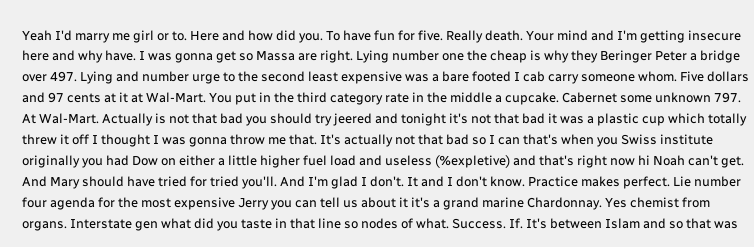Yeah I'd marry me girl or to. Here and how did you. To have fun for five. Really death. Your mind and I'm getting insecure here and why have. I was gonna get so Massa are right. Lying number one the cheap is why they Beringer Peter a bridge over 497. Lying and number urge to the second least expensive was a bare footed I cab carry someone whom. Five dollars and 97 cents at it at Wal-Mart. You put in the third category rate in the middle a cupcake. Cabernet some unknown 797. At Wal-Mart. Actually is not that bad you should try jeered and tonight it's not that bad it was a plastic cup which totally threw it off I thought I was gonna throw me that. It's actually not that bad so I can that's when you Swiss institute originally you had Dow on either a little higher fuel load and useless (%expletive) and that's right now hi Noah can't get. And Mary should have tried for tried you'll. And I'm glad I don't. It and I don't know. Practice makes perfect. Lie number four agenda for the most expensive Jerry you can tell us about it it's a grand marine Chardonnay. Yes chemist from organs. Interstate gen what did you taste in that line so nodes of what. Success. If. It's between Islam and so that was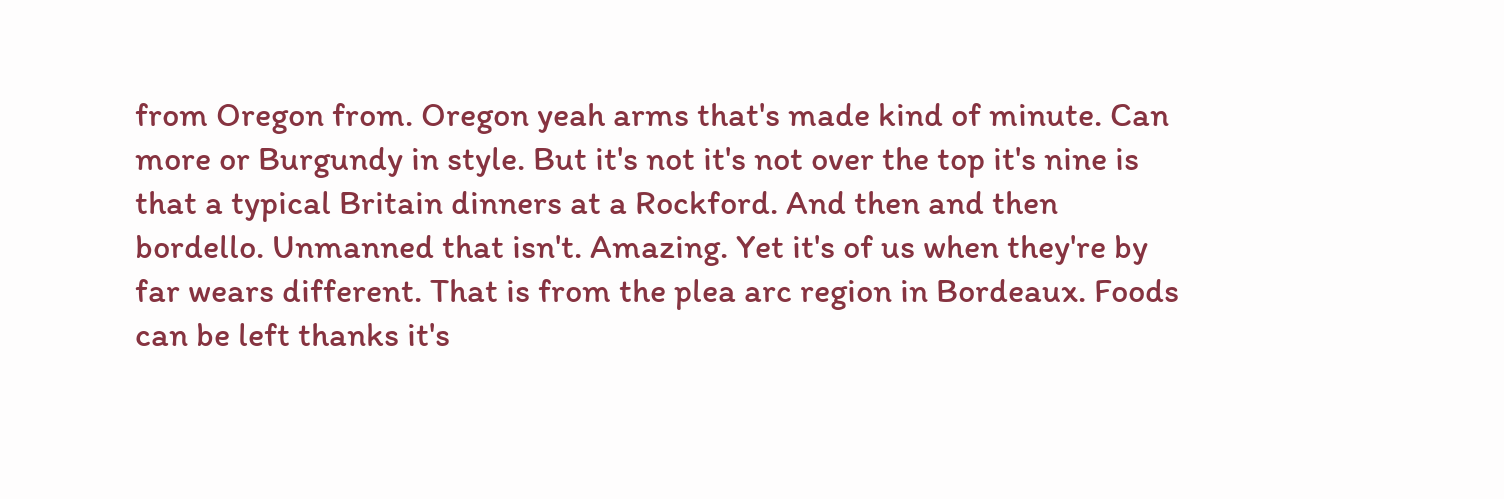from Oregon from. Oregon yeah arms that's made kind of minute. Can more or Burgundy in style. But it's not it's not over the top it's nine is that a typical Britain dinners at a Rockford. And then and then bordello. Unmanned that isn't. Amazing. Yet it's of us when they're by far wears different. That is from the plea arc region in Bordeaux. Foods can be left thanks it's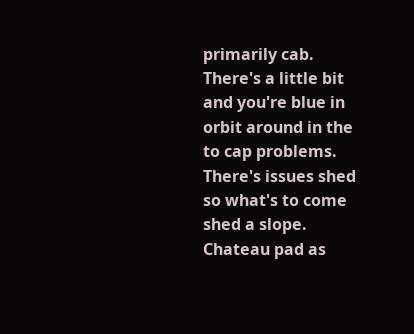primarily cab. There's a little bit and you're blue in orbit around in the to cap problems. There's issues shed so what's to come shed a slope. Chateau pad as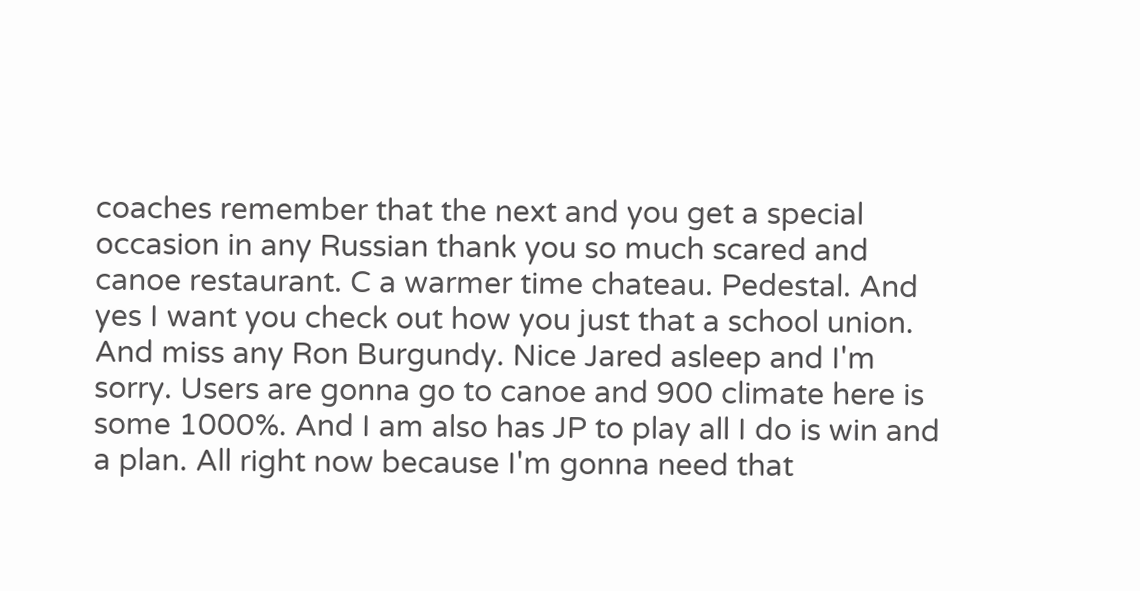coaches remember that the next and you get a special occasion in any Russian thank you so much scared and canoe restaurant. C a warmer time chateau. Pedestal. And yes I want you check out how you just that a school union. And miss any Ron Burgundy. Nice Jared asleep and I'm sorry. Users are gonna go to canoe and 900 climate here is some 1000%. And I am also has JP to play all I do is win and a plan. All right now because I'm gonna need that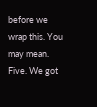before we wrap this. You may mean. Five. We got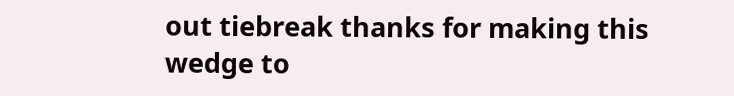out tiebreak thanks for making this wedge to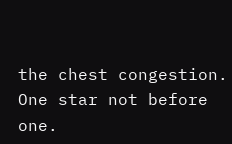the chest congestion. One star not before one.